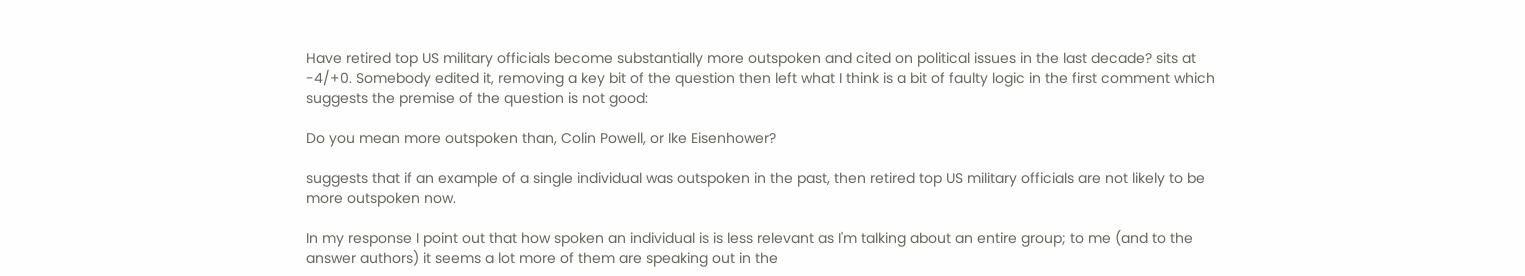Have retired top US military officials become substantially more outspoken and cited on political issues in the last decade? sits at -4/+0. Somebody edited it, removing a key bit of the question then left what I think is a bit of faulty logic in the first comment which suggests the premise of the question is not good:

Do you mean more outspoken than, Colin Powell, or Ike Eisenhower?

suggests that if an example of a single individual was outspoken in the past, then retired top US military officials are not likely to be more outspoken now.

In my response I point out that how spoken an individual is is less relevant as I'm talking about an entire group; to me (and to the answer authors) it seems a lot more of them are speaking out in the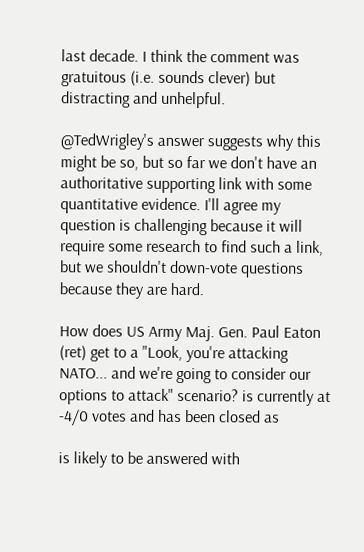last decade. I think the comment was gratuitous (i.e. sounds clever) but distracting and unhelpful.

@TedWrigley's answer suggests why this might be so, but so far we don't have an authoritative supporting link with some quantitative evidence. I'll agree my question is challenging because it will require some research to find such a link, but we shouldn't down-vote questions because they are hard.

How does US Army Maj. Gen. Paul Eaton (ret) get to a "Look, you're attacking NATO... and we're going to consider our options to attack" scenario? is currently at -4/0 votes and has been closed as

is likely to be answered with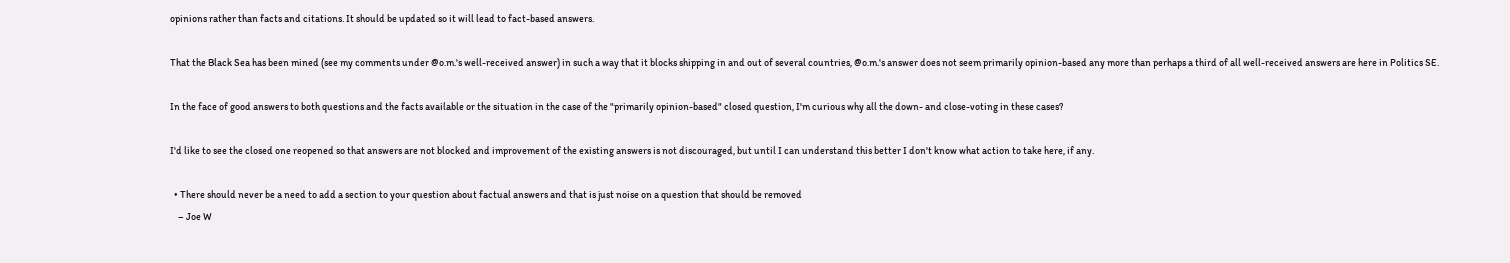opinions rather than facts and citations. It should be updated so it will lead to fact-based answers.

That the Black Sea has been mined (see my comments under @o.m.'s well-received answer) in such a way that it blocks shipping in and out of several countries, @o.m.'s answer does not seem primarily opinion-based any more than perhaps a third of all well-received answers are here in Politics SE.

In the face of good answers to both questions and the facts available or the situation in the case of the "primarily opinion-based" closed question, I'm curious why all the down- and close-voting in these cases?

I'd like to see the closed one reopened so that answers are not blocked and improvement of the existing answers is not discouraged, but until I can understand this better I don't know what action to take here, if any.

  • There should never be a need to add a section to your question about factual answers and that is just noise on a question that should be removed
    – Joe W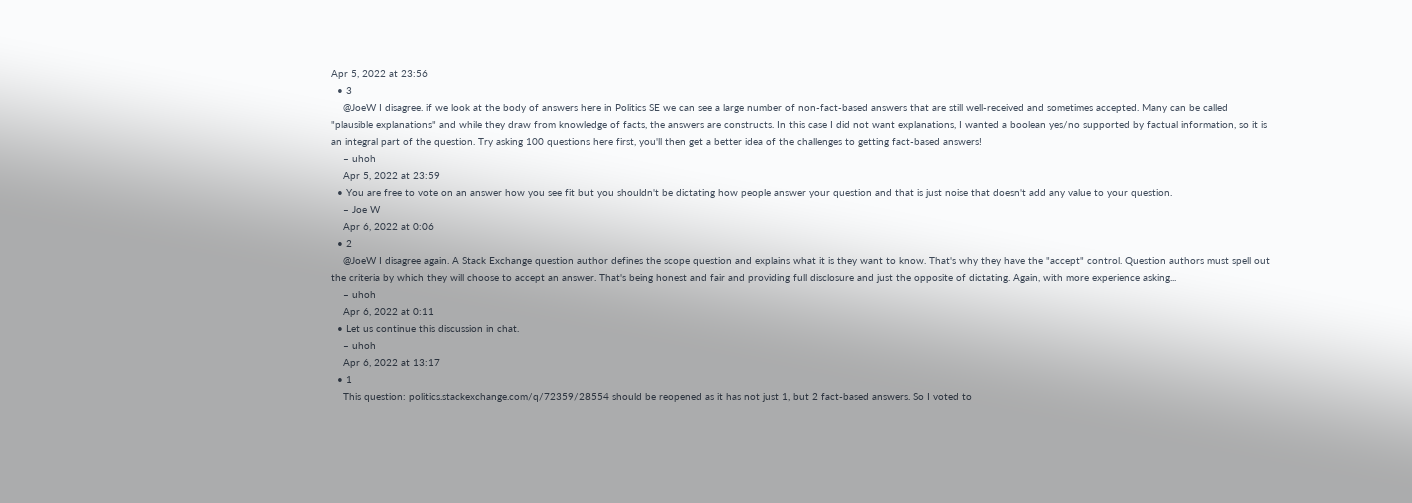Apr 5, 2022 at 23:56
  • 3
    @JoeW I disagree. if we look at the body of answers here in Politics SE we can see a large number of non-fact-based answers that are still well-received and sometimes accepted. Many can be called "plausible explanations" and while they draw from knowledge of facts, the answers are constructs. In this case I did not want explanations, I wanted a boolean yes/no supported by factual information, so it is an integral part of the question. Try asking 100 questions here first, you'll then get a better idea of the challenges to getting fact-based answers!
    – uhoh
    Apr 5, 2022 at 23:59
  • You are free to vote on an answer how you see fit but you shouldn't be dictating how people answer your question and that is just noise that doesn't add any value to your question.
    – Joe W
    Apr 6, 2022 at 0:06
  • 2
    @JoeW I disagree again. A Stack Exchange question author defines the scope question and explains what it is they want to know. That's why they have the "accept" control. Question authors must spell out the criteria by which they will choose to accept an answer. That's being honest and fair and providing full disclosure and just the opposite of dictating. Again, with more experience asking...
    – uhoh
    Apr 6, 2022 at 0:11
  • Let us continue this discussion in chat.
    – uhoh
    Apr 6, 2022 at 13:17
  • 1
    This question: politics.stackexchange.com/q/72359/28554 should be reopened as it has not just 1, but 2 fact-based answers. So I voted to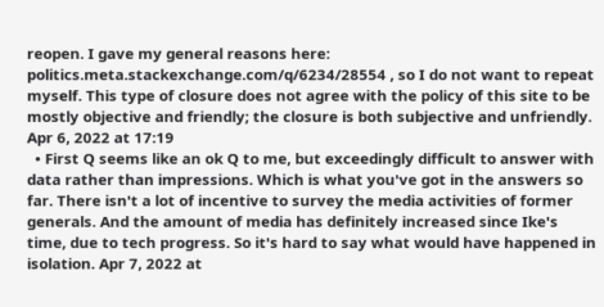reopen. I gave my general reasons here: politics.meta.stackexchange.com/q/6234/28554 , so I do not want to repeat myself. This type of closure does not agree with the policy of this site to be mostly objective and friendly; the closure is both subjective and unfriendly. Apr 6, 2022 at 17:19
  • First Q seems like an ok Q to me, but exceedingly difficult to answer with data rather than impressions. Which is what you've got in the answers so far. There isn't a lot of incentive to survey the media activities of former generals. And the amount of media has definitely increased since Ike's time, due to tech progress. So it's hard to say what would have happened in isolation. Apr 7, 2022 at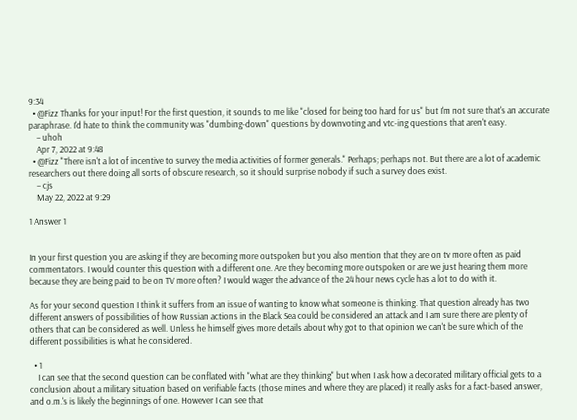9:34
  • @Fizz Thanks for your input! For the first question, it sounds to me like "closed for being too hard for us" but I'm not sure that's an accurate paraphrase. I'd hate to think the community was "dumbing-down" questions by downvoting and vtc-ing questions that aren't easy.
    – uhoh
    Apr 7, 2022 at 9:48
  • @Fizz "There isn't a lot of incentive to survey the media activities of former generals." Perhaps; perhaps not. But there are a lot of academic researchers out there doing all sorts of obscure research, so it should surprise nobody if such a survey does exist.
    – cjs
    May 22, 2022 at 9:29

1 Answer 1


In your first question you are asking if they are becoming more outspoken but you also mention that they are on tv more often as paid commentators. I would counter this question with a different one. Are they becoming more outspoken or are we just hearing them more because they are being paid to be on TV more often? I would wager the advance of the 24 hour news cycle has a lot to do with it.

As for your second question I think it suffers from an issue of wanting to know what someone is thinking. That question already has two different answers of possibilities of how Russian actions in the Black Sea could be considered an attack and I am sure there are plenty of others that can be considered as well. Unless he himself gives more details about why got to that opinion we can't be sure which of the different possibilities is what he considered.

  • 1
    I can see that the second question can be conflated with "what are they thinking" but when I ask how a decorated military official gets to a conclusion about a military situation based on verifiable facts (those mines and where they are placed) it really asks for a fact-based answer, and o.m.'s is likely the beginnings of one. However I can see that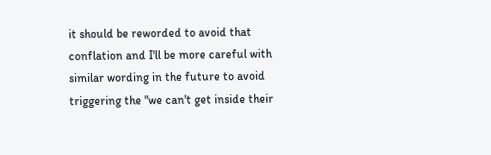it should be reworded to avoid that conflation and I'll be more careful with similar wording in the future to avoid triggering the "we can't get inside their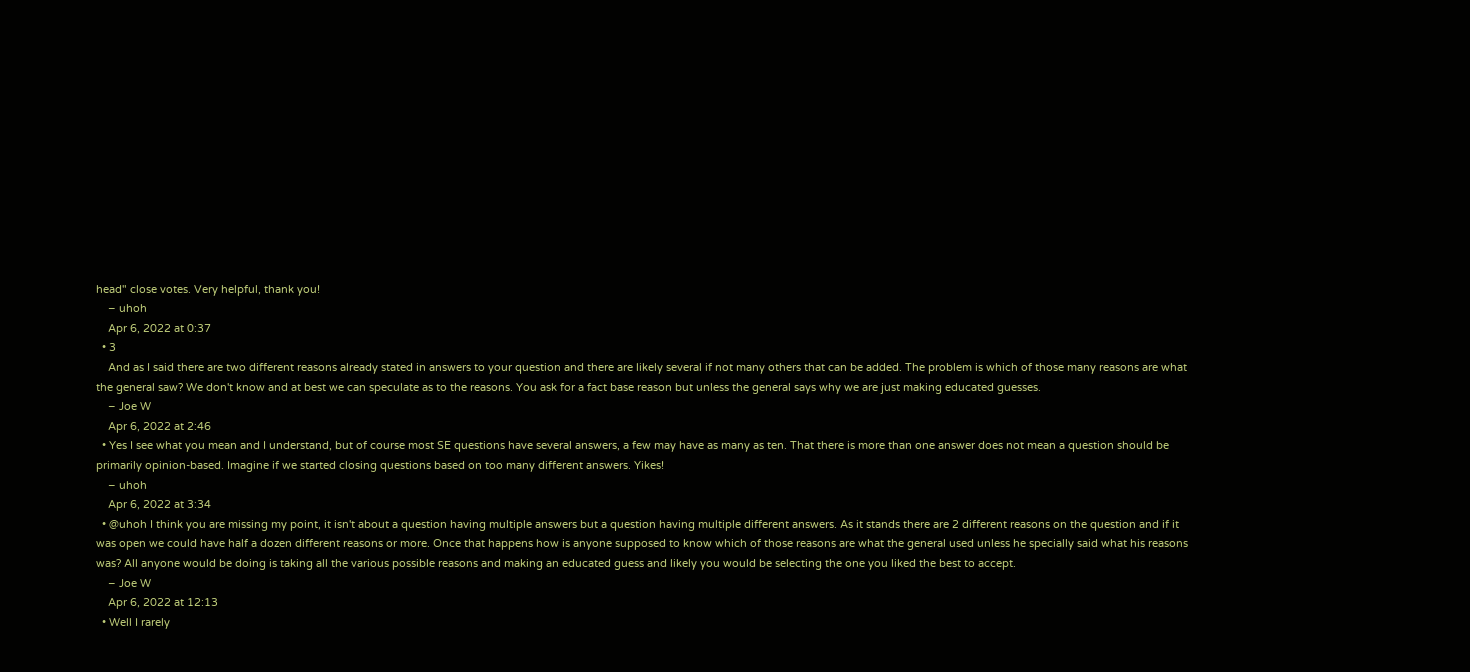head" close votes. Very helpful, thank you!
    – uhoh
    Apr 6, 2022 at 0:37
  • 3
    And as I said there are two different reasons already stated in answers to your question and there are likely several if not many others that can be added. The problem is which of those many reasons are what the general saw? We don't know and at best we can speculate as to the reasons. You ask for a fact base reason but unless the general says why we are just making educated guesses.
    – Joe W
    Apr 6, 2022 at 2:46
  • Yes I see what you mean and I understand, but of course most SE questions have several answers, a few may have as many as ten. That there is more than one answer does not mean a question should be primarily opinion-based. Imagine if we started closing questions based on too many different answers. Yikes!
    – uhoh
    Apr 6, 2022 at 3:34
  • @uhoh I think you are missing my point, it isn't about a question having multiple answers but a question having multiple different answers. As it stands there are 2 different reasons on the question and if it was open we could have half a dozen different reasons or more. Once that happens how is anyone supposed to know which of those reasons are what the general used unless he specially said what his reasons was? All anyone would be doing is taking all the various possible reasons and making an educated guess and likely you would be selecting the one you liked the best to accept.
    – Joe W
    Apr 6, 2022 at 12:13
  • Well I rarely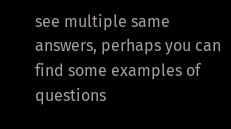see multiple same answers, perhaps you can find some examples of questions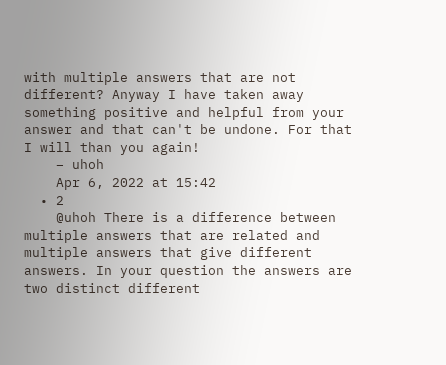with multiple answers that are not different? Anyway I have taken away something positive and helpful from your answer and that can't be undone. For that I will than you again!
    – uhoh
    Apr 6, 2022 at 15:42
  • 2
    @uhoh There is a difference between multiple answers that are related and multiple answers that give different answers. In your question the answers are two distinct different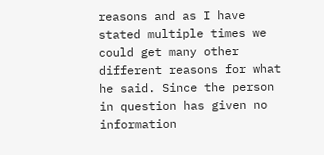reasons and as I have stated multiple times we could get many other different reasons for what he said. Since the person in question has given no information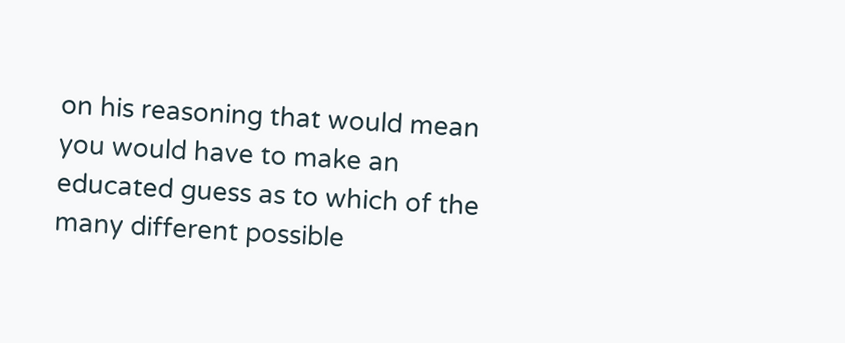on his reasoning that would mean you would have to make an educated guess as to which of the many different possible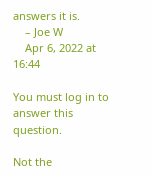answers it is.
    – Joe W
    Apr 6, 2022 at 16:44

You must log in to answer this question.

Not the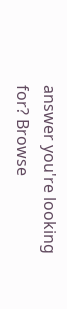answer you're looking for? Browse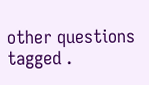other questions tagged .